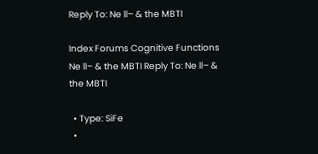Reply To: Ne ll– & the MBTI

Index Forums Cognitive Functions Ne ll– & the MBTI Reply To: Ne ll– & the MBTI

  • Type: SiFe
  •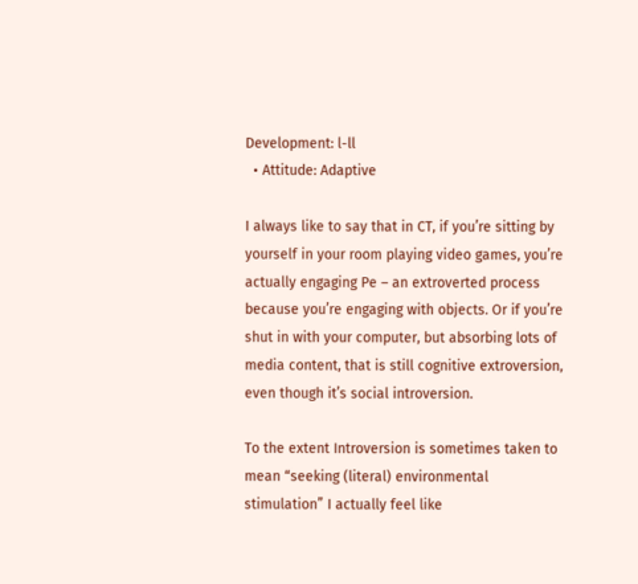Development: l-ll
  • Attitude: Adaptive

I always like to say that in CT, if you’re sitting by yourself in your room playing video games, you’re actually engaging Pe – an extroverted process because you’re engaging with objects. Or if you’re shut in with your computer, but absorbing lots of media content, that is still cognitive extroversion, even though it’s social introversion.

To the extent Introversion is sometimes taken to mean “seeking (literal) environmental stimulation” I actually feel like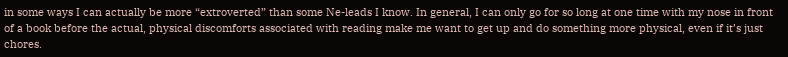in some ways I can actually be more “extroverted” than some Ne-leads I know. In general, I can only go for so long at one time with my nose in front of a book before the actual, physical discomforts associated with reading make me want to get up and do something more physical, even if it’s just chores.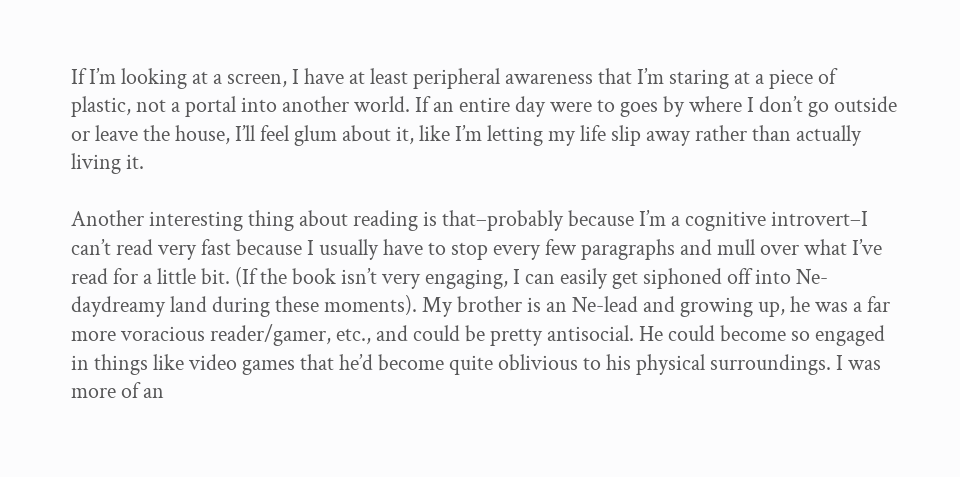If I’m looking at a screen, I have at least peripheral awareness that I’m staring at a piece of plastic, not a portal into another world. If an entire day were to goes by where I don’t go outside or leave the house, I’ll feel glum about it, like I’m letting my life slip away rather than actually living it.

Another interesting thing about reading is that–probably because I’m a cognitive introvert–I can’t read very fast because I usually have to stop every few paragraphs and mull over what I’ve read for a little bit. (If the book isn’t very engaging, I can easily get siphoned off into Ne-daydreamy land during these moments). My brother is an Ne-lead and growing up, he was a far more voracious reader/gamer, etc., and could be pretty antisocial. He could become so engaged in things like video games that he’d become quite oblivious to his physical surroundings. I was more of an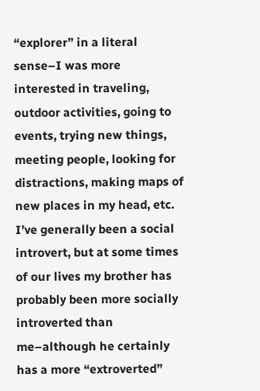“explorer” in a literal sense–I was more interested in traveling, outdoor activities, going to events, trying new things, meeting people, looking for distractions, making maps of new places in my head, etc. I’ve generally been a social introvert, but at some times of our lives my brother has probably been more socially introverted than me–although he certainly has a more “extroverted”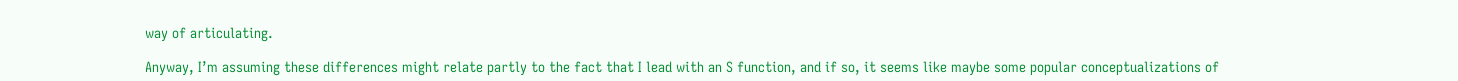way of articulating.

Anyway, I’m assuming these differences might relate partly to the fact that I lead with an S function, and if so, it seems like maybe some popular conceptualizations of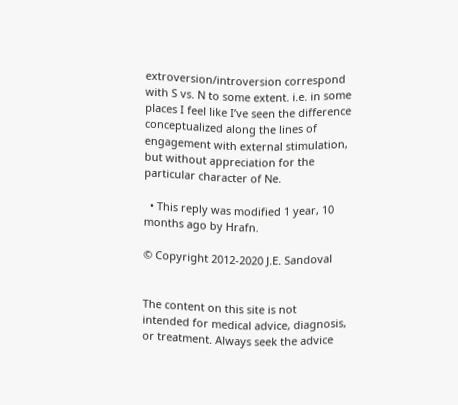extroversion/introversion correspond with S vs. N to some extent. i.e. in some places I feel like I’ve seen the difference conceptualized along the lines of engagement with external stimulation, but without appreciation for the particular character of Ne.

  • This reply was modified 1 year, 10 months ago by Hrafn.

© Copyright 2012-2020 J.E. Sandoval


The content on this site is not
intended for medical advice, diagnosis,
or treatment. Always seek the advice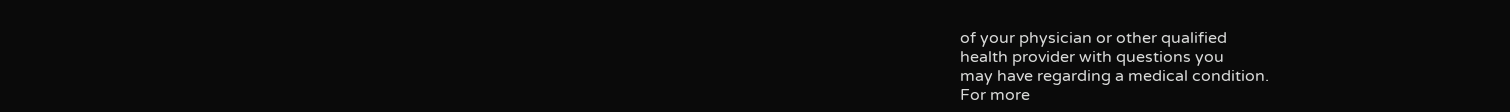of your physician or other qualified
health provider with questions you
may have regarding a medical condition.
For more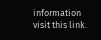information visit this link.